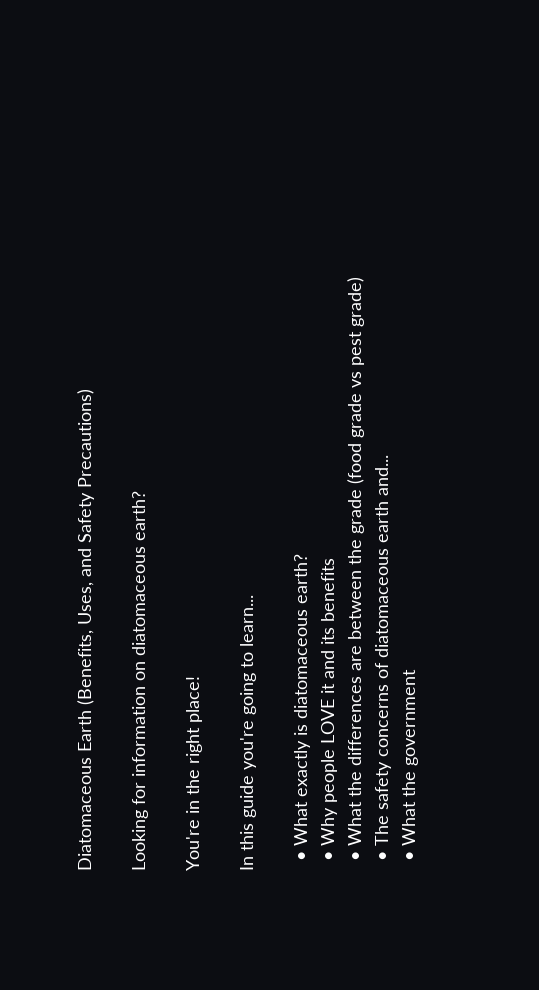Diatomaceous Earth (Benefits, Uses, and Safety Precautions)

Looking for information on diatomaceous earth?

You're in the right place!

In this guide you're going to learn...

  • What exactly is diatomaceous earth?
  • Why people LOVE it and its benefits
  • What the differences are between the grade (food grade vs pest grade)
  • The safety concerns of diatomaceous earth and...
  • What the government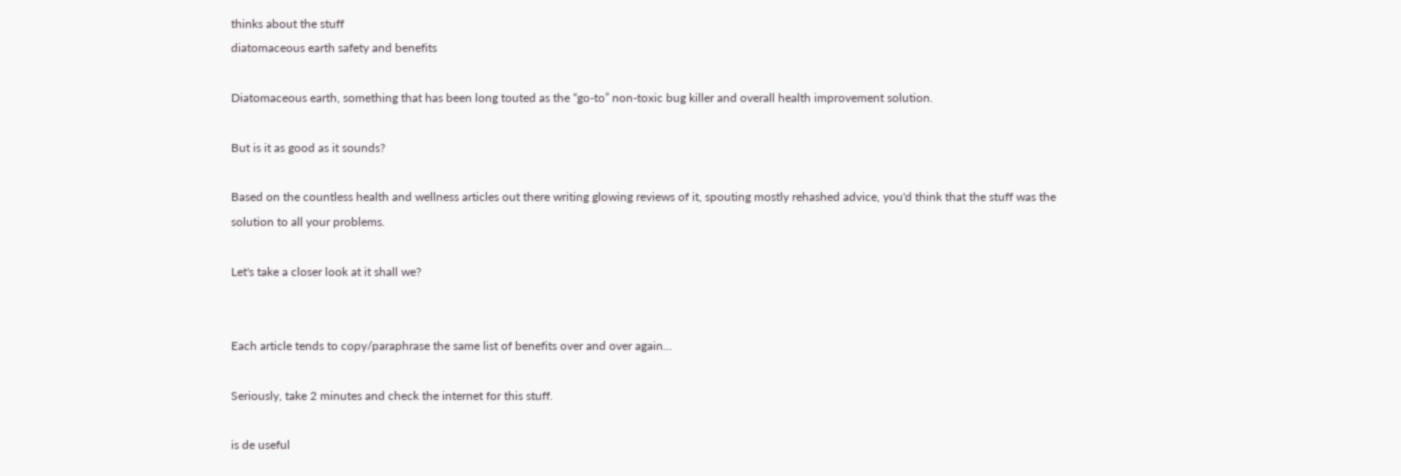thinks about the stuff
diatomaceous earth safety and benefits

Diatomaceous earth, something that has been long touted as the “go-to” non-toxic bug killer and overall health improvement solution.

But is it as good as it sounds?

Based on the countless health and wellness articles out there writing glowing reviews of it, spouting mostly rehashed advice, you'd think that the stuff was the solution to all your problems.

Let's take a closer look at it shall we?


Each article tends to copy/paraphrase the same list of benefits over and over again…

Seriously, take 2 minutes and check the internet for this stuff.

is de useful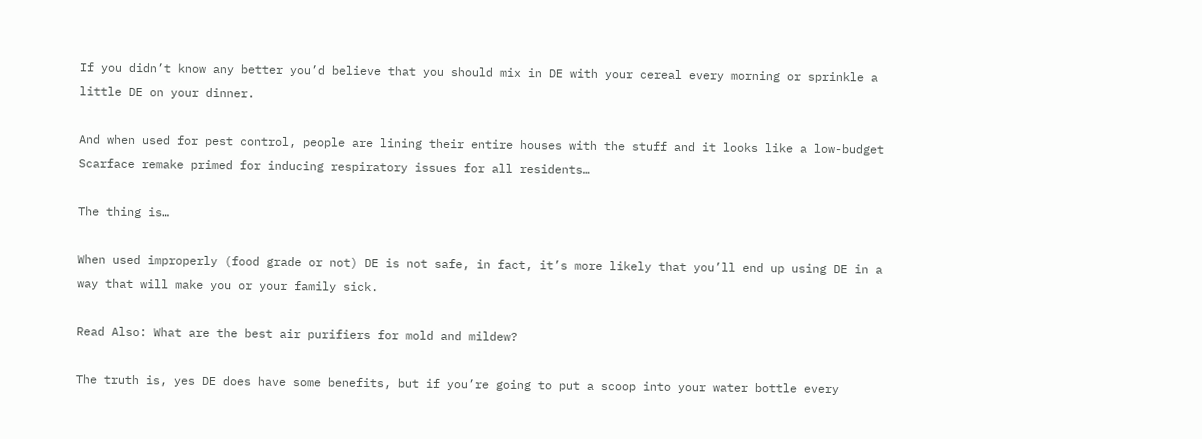If you didn’t know any better you’d believe that you should mix in DE with your cereal every morning or sprinkle a little DE on your dinner.

And when used for pest control, people are lining their entire houses with the stuff and it looks like a low-budget Scarface remake primed for inducing respiratory issues for all residents…

The thing is…

When used improperly (food grade or not) DE is not safe, in fact, it’s more likely that you’ll end up using DE in a way that will make you or your family sick.

Read Also: What are the best air purifiers for mold and mildew?

The truth is, yes DE does have some benefits, but if you’re going to put a scoop into your water bottle every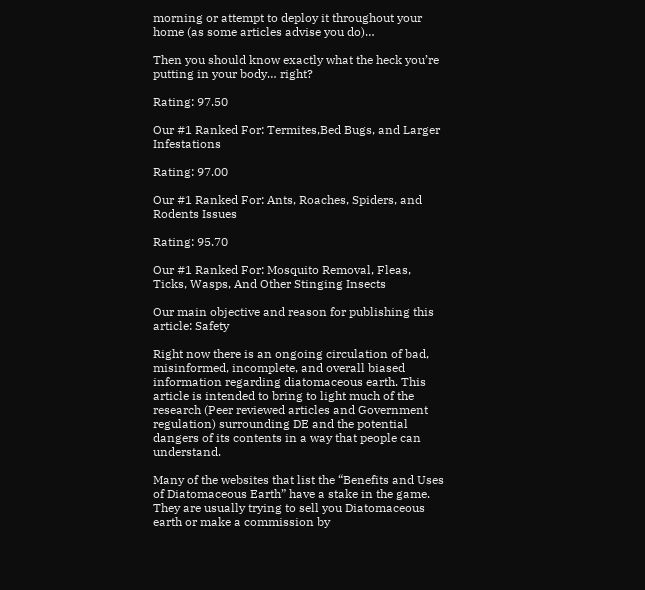morning or attempt to deploy it throughout your home (as some articles advise you do)…

Then you should know exactly what the heck you’re putting in your body… right?

Rating: 97.50

Our #1 Ranked For: Termites,Bed Bugs, and Larger Infestations

Rating: 97.00

Our #1 Ranked For: Ants, Roaches, Spiders, and Rodents Issues

Rating: 95.70

Our #1 Ranked For: Mosquito Removal, Fleas, Ticks, Wasps, And Other Stinging Insects

Our main objective and reason for publishing this article: Safety

Right now there is an ongoing circulation of bad, misinformed, incomplete, and overall biased information regarding diatomaceous earth. This article is intended to bring to light much of the research (Peer reviewed articles and Government regulation) surrounding DE and the potential dangers of its contents in a way that people can understand.

Many of the websites that list the “Benefits and Uses of Diatomaceous Earth” have a stake in the game. They are usually trying to sell you Diatomaceous earth or make a commission by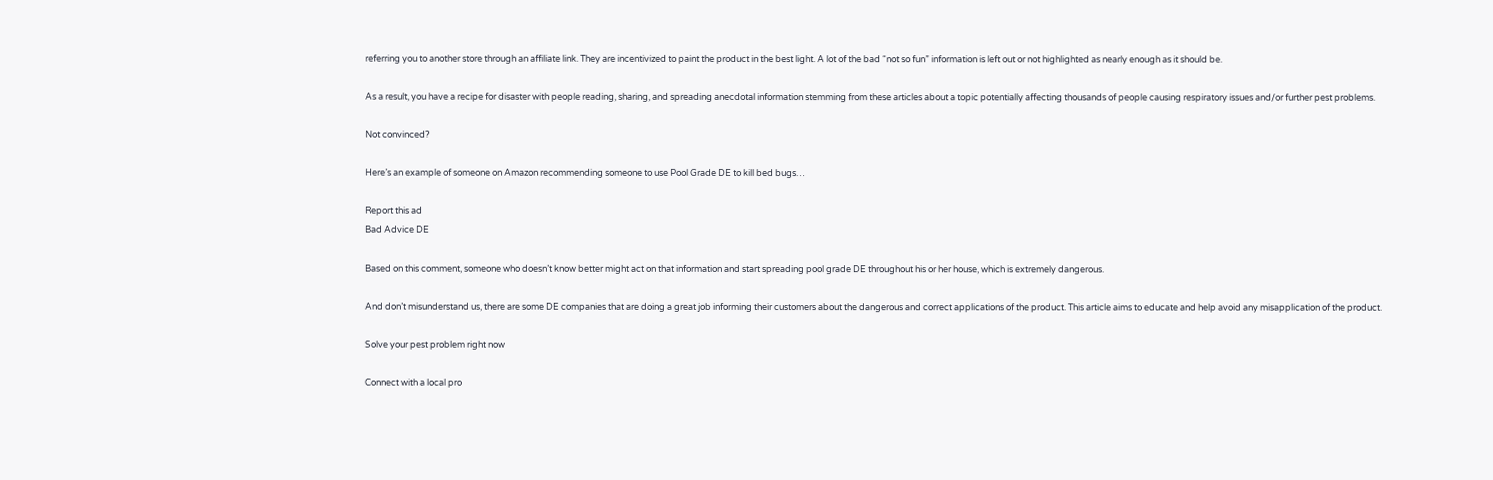referring you to another store through an affiliate link. They are incentivized to paint the product in the best light. A lot of the bad “not so fun” information is left out or not highlighted as nearly enough as it should be.

As a result, you have a recipe for disaster with people reading, sharing, and spreading anecdotal information stemming from these articles about a topic potentially affecting thousands of people causing respiratory issues and/or further pest problems.

Not convinced?

Here’s an example of someone on Amazon recommending someone to use Pool Grade DE to kill bed bugs…

Report this ad
Bad Advice DE

Based on this comment, someone who doesn’t know better might act on that information and start spreading pool grade DE throughout his or her house, which is extremely dangerous.

And don’t misunderstand us, there are some DE companies that are doing a great job informing their customers about the dangerous and correct applications of the product. This article aims to educate and help avoid any misapplication of the product.

Solve your pest problem right now

Connect with a local pro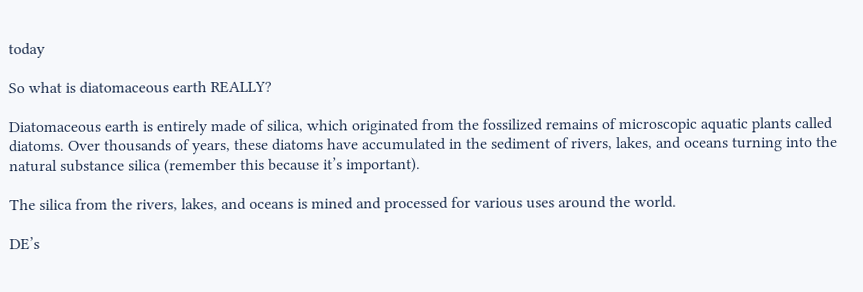today

So what is diatomaceous earth REALLY?

Diatomaceous earth is entirely made of silica, which originated from the fossilized remains of microscopic aquatic plants called diatoms. Over thousands of years, these diatoms have accumulated in the sediment of rivers, lakes, and oceans turning into the natural substance silica (remember this because it’s important).

The silica from the rivers, lakes, and oceans is mined and processed for various uses around the world.

DE’s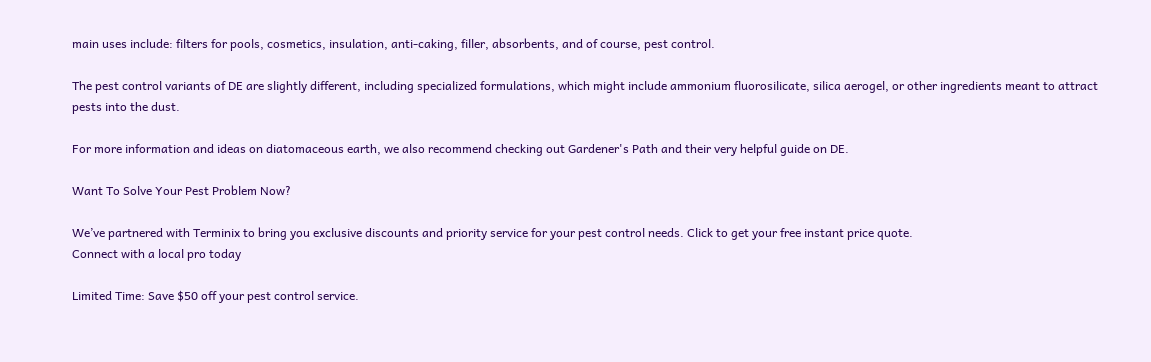main uses include: filters for pools, cosmetics, insulation, anti-caking, filler, absorbents, and of course, pest control.

The pest control variants of DE are slightly different, including specialized formulations, which might include ammonium fluorosilicate, silica aerogel, or other ingredients meant to attract pests into the dust.

For more information and ideas on diatomaceous earth, we also recommend checking out Gardener's Path and their very helpful guide on DE.

Want To Solve Your Pest Problem Now?

We’ve partnered with Terminix to bring you exclusive discounts and priority service for your pest control needs. Click to get your free instant price quote.
Connect with a local pro today

Limited Time: Save $50 off your pest control service.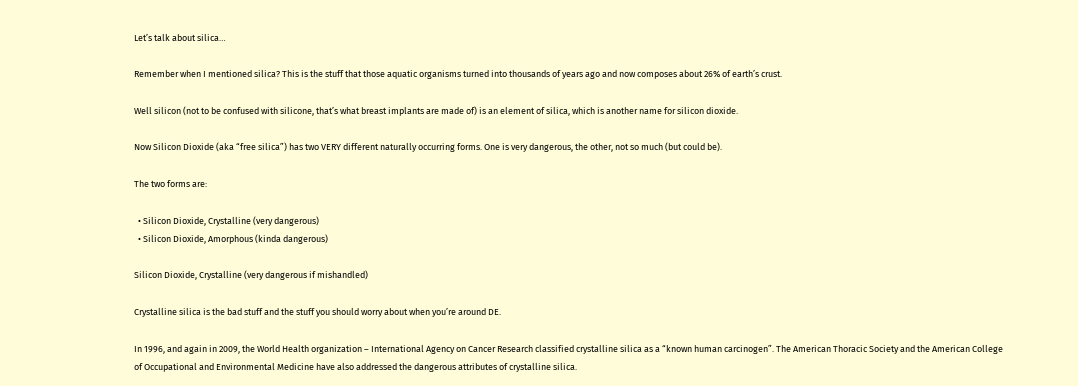Let’s talk about silica…

Remember when I mentioned silica? This is the stuff that those aquatic organisms turned into thousands of years ago and now composes about 26% of earth’s crust.

Well silicon (not to be confused with silicone, that’s what breast implants are made of) is an element of silica, which is another name for silicon dioxide.

Now Silicon Dioxide (aka “free silica”) has two VERY different naturally occurring forms. One is very dangerous, the other, not so much (but could be).

The two forms are:

  • Silicon Dioxide, Crystalline (very dangerous)
  • Silicon Dioxide, Amorphous (kinda dangerous)

Silicon Dioxide, Crystalline (very dangerous if mishandled)

Crystalline silica is the bad stuff and the stuff you should worry about when you’re around DE.

In 1996, and again in 2009, the World Health organization – International Agency on Cancer Research classified crystalline silica as a “known human carcinogen”. The American Thoracic Society and the American College of Occupational and Environmental Medicine have also addressed the dangerous attributes of crystalline silica.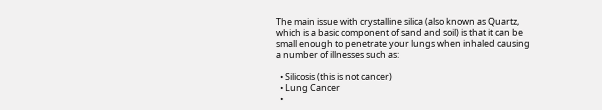The main issue with crystalline silica (also known as Quartz, which is a basic component of sand and soil) is that it can be small enough to penetrate your lungs when inhaled causing a number of illnesses such as:

  • Silicosis (this is not cancer)
  • Lung Cancer
  •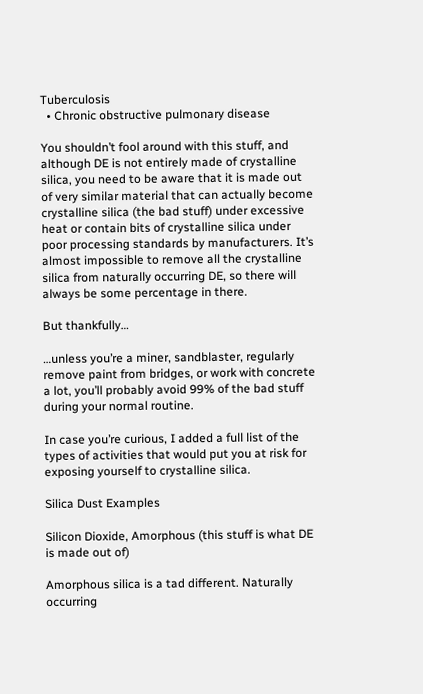Tuberculosis
  • Chronic obstructive pulmonary disease

You shouldn’t fool around with this stuff, and although DE is not entirely made of crystalline silica, you need to be aware that it is made out of very similar material that can actually become crystalline silica (the bad stuff) under excessive heat or contain bits of crystalline silica under poor processing standards by manufacturers. It’s almost impossible to remove all the crystalline silica from naturally occurring DE, so there will always be some percentage in there.

But thankfully…

…unless you’re a miner, sandblaster, regularly remove paint from bridges, or work with concrete a lot, you’ll probably avoid 99% of the bad stuff during your normal routine.

In case you’re curious, I added a full list of the types of activities that would put you at risk for exposing yourself to crystalline silica.

Silica Dust Examples

Silicon Dioxide, Amorphous (this stuff is what DE is made out of)

Amorphous silica is a tad different. Naturally occurring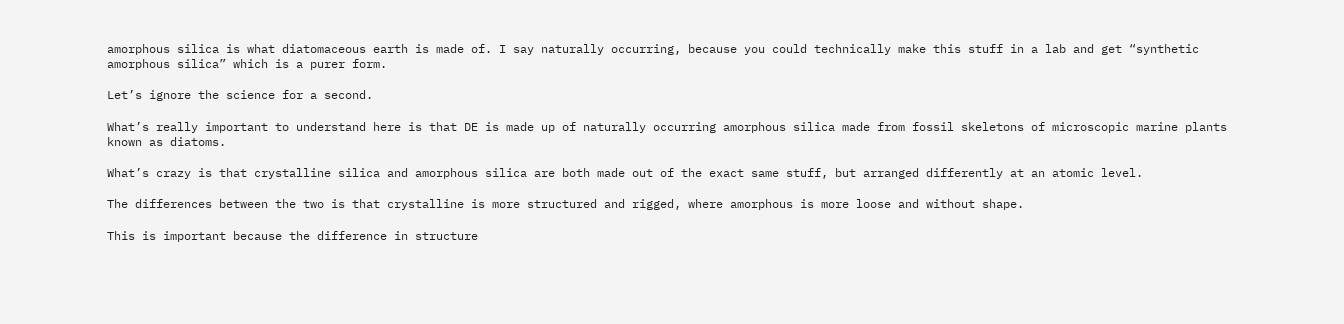amorphous silica is what diatomaceous earth is made of. I say naturally occurring, because you could technically make this stuff in a lab and get “synthetic amorphous silica” which is a purer form.

Let’s ignore the science for a second.

What’s really important to understand here is that DE is made up of naturally occurring amorphous silica made from fossil skeletons of microscopic marine plants known as diatoms.

What’s crazy is that crystalline silica and amorphous silica are both made out of the exact same stuff, but arranged differently at an atomic level.

The differences between the two is that crystalline is more structured and rigged, where amorphous is more loose and without shape.

This is important because the difference in structure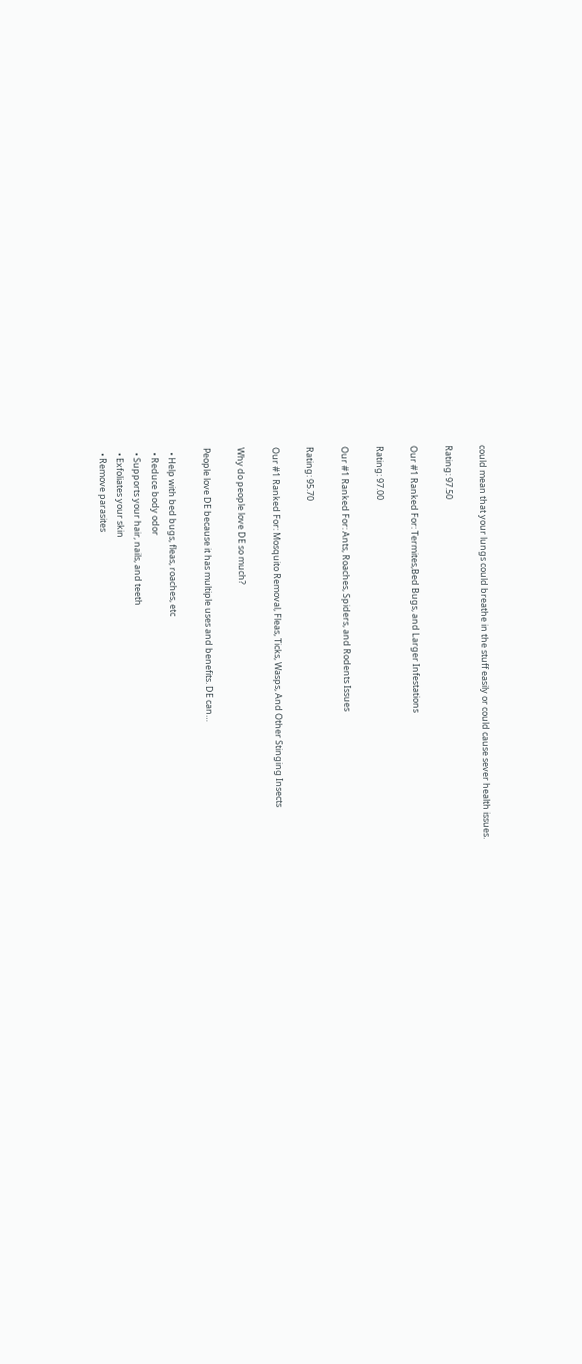could mean that your lungs could breathe in the stuff easily or could cause sever health issues.

Rating: 97.50

Our #1 Ranked For: Termites,Bed Bugs, and Larger Infestations

Rating: 97.00

Our #1 Ranked For: Ants, Roaches, Spiders, and Rodents Issues

Rating: 95.70

Our #1 Ranked For: Mosquito Removal, Fleas, Ticks, Wasps, And Other Stinging Insects

Why do people love DE so much?

People love DE because it has multiple uses and benefits. DE can…

  • Help with bed bugs, fleas, roaches, etc
  • Reduce body odor
  • Supports your hair, nails, and teeth
  • Exfoliates your skin
  • Remove parasites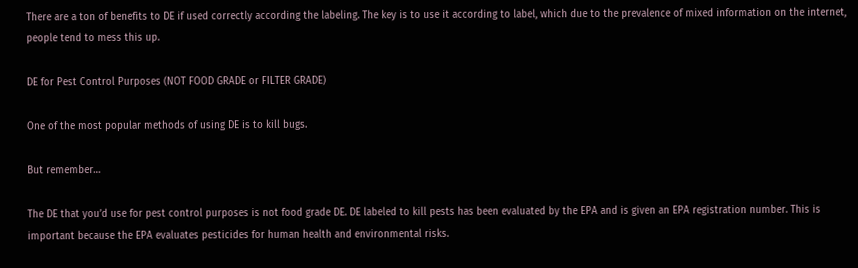There are a ton of benefits to DE if used correctly according the labeling. The key is to use it according to label, which due to the prevalence of mixed information on the internet, people tend to mess this up.

DE for Pest Control Purposes (NOT FOOD GRADE or FILTER GRADE)

One of the most popular methods of using DE is to kill bugs.

But remember…

The DE that you’d use for pest control purposes is not food grade DE. DE labeled to kill pests has been evaluated by the EPA and is given an EPA registration number. This is important because the EPA evaluates pesticides for human health and environmental risks.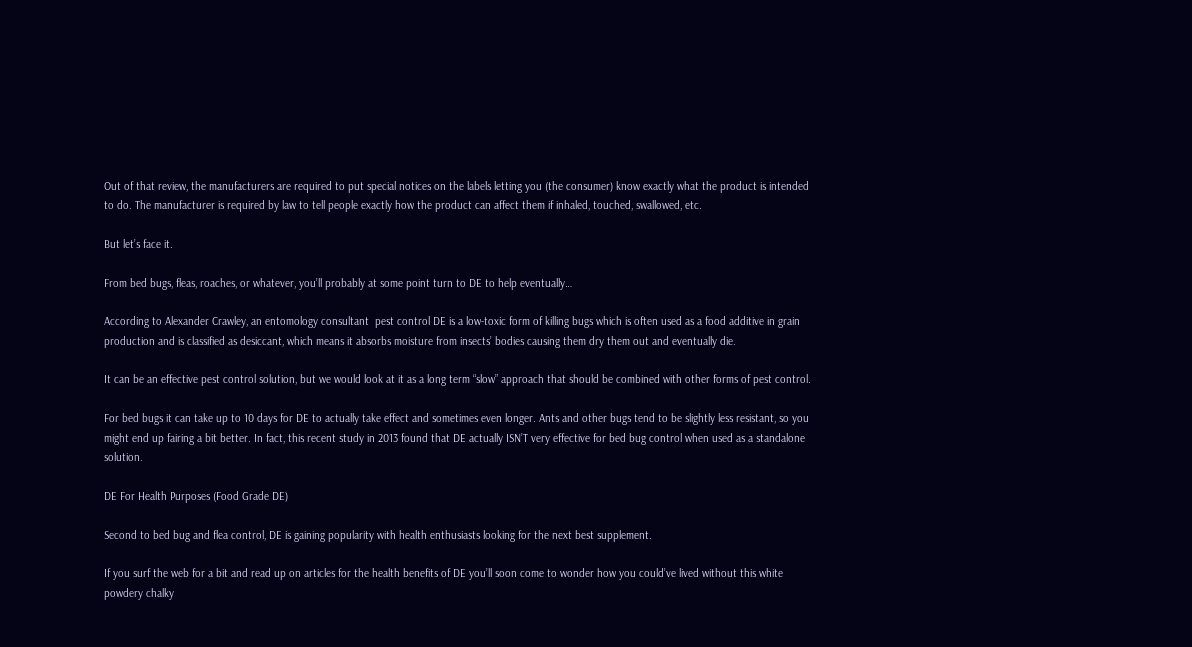Out of that review, the manufacturers are required to put special notices on the labels letting you (the consumer) know exactly what the product is intended to do. The manufacturer is required by law to tell people exactly how the product can affect them if inhaled, touched, swallowed, etc.

But let’s face it.

From bed bugs, fleas, roaches, or whatever, you’ll probably at some point turn to DE to help eventually…

According to Alexander Crawley, an entomology consultant  pest control DE is a low-toxic form of killing bugs which is often used as a food additive in grain production and is classified as desiccant, which means it absorbs moisture from insects’ bodies causing them dry them out and eventually die.

It can be an effective pest control solution, but we would look at it as a long term “slow” approach that should be combined with other forms of pest control.

For bed bugs it can take up to 10 days for DE to actually take effect and sometimes even longer. Ants and other bugs tend to be slightly less resistant, so you might end up fairing a bit better. In fact, this recent study in 2013 found that DE actually ISN’T very effective for bed bug control when used as a standalone solution.

DE For Health Purposes (Food Grade DE)

Second to bed bug and flea control, DE is gaining popularity with health enthusiasts looking for the next best supplement.

If you surf the web for a bit and read up on articles for the health benefits of DE you’ll soon come to wonder how you could’ve lived without this white powdery chalky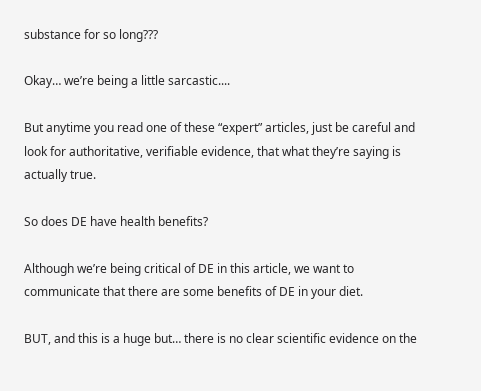substance for so long???

Okay… we’re being a little sarcastic....

But anytime you read one of these “expert” articles, just be careful and look for authoritative, verifiable evidence, that what they’re saying is actually true.

So does DE have health benefits?

Although we’re being critical of DE in this article, we want to communicate that there are some benefits of DE in your diet.

BUT, and this is a huge but… there is no clear scientific evidence on the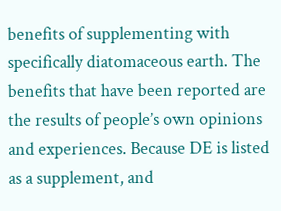benefits of supplementing with specifically diatomaceous earth. The benefits that have been reported are the results of people’s own opinions and experiences. Because DE is listed as a supplement, and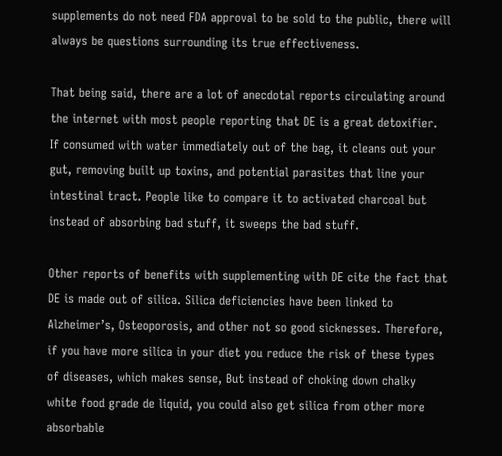supplements do not need FDA approval to be sold to the public, there will always be questions surrounding its true effectiveness.

That being said, there are a lot of anecdotal reports circulating around the internet with most people reporting that DE is a great detoxifier. If consumed with water immediately out of the bag, it cleans out your gut, removing built up toxins, and potential parasites that line your intestinal tract. People like to compare it to activated charcoal but instead of absorbing bad stuff, it sweeps the bad stuff.

Other reports of benefits with supplementing with DE cite the fact that DE is made out of silica. Silica deficiencies have been linked to Alzheimer’s, Osteoporosis, and other not so good sicknesses. Therefore, if you have more silica in your diet you reduce the risk of these types of diseases, which makes sense, But instead of choking down chalky white food grade de liquid, you could also get silica from other more absorbable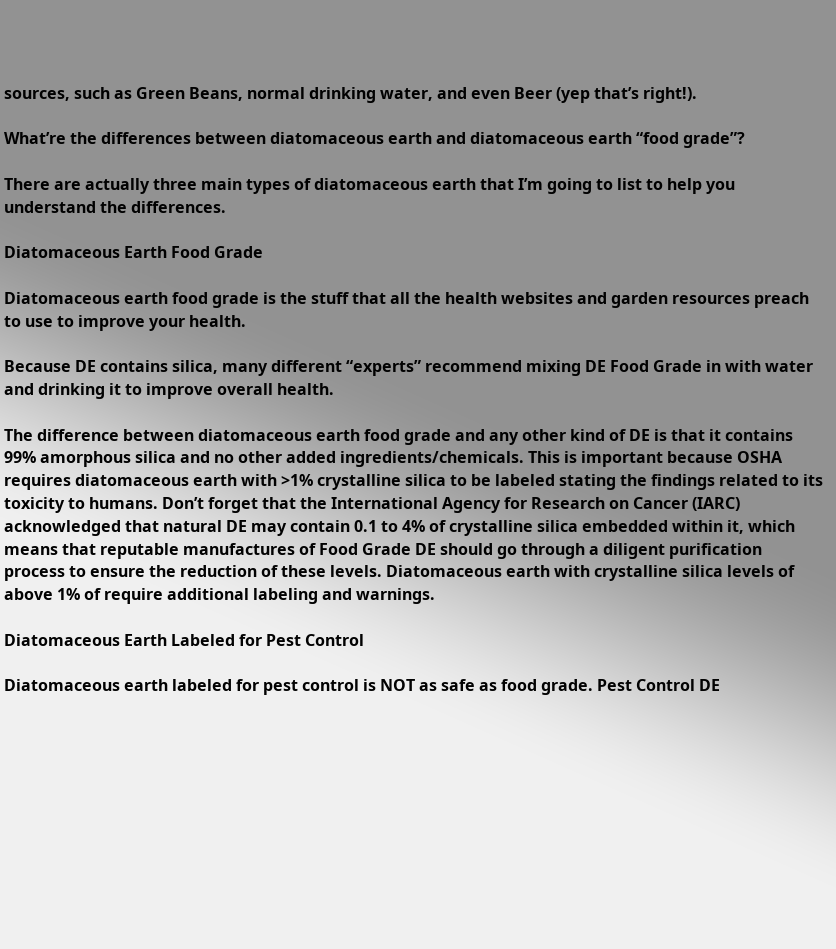sources, such as Green Beans, normal drinking water, and even Beer (yep that’s right!).

What’re the differences between diatomaceous earth and diatomaceous earth “food grade”?

There are actually three main types of diatomaceous earth that I’m going to list to help you understand the differences.

Diatomaceous Earth Food Grade

Diatomaceous earth food grade is the stuff that all the health websites and garden resources preach to use to improve your health.

Because DE contains silica, many different “experts” recommend mixing DE Food Grade in with water and drinking it to improve overall health.

The difference between diatomaceous earth food grade and any other kind of DE is that it contains 99% amorphous silica and no other added ingredients/chemicals. This is important because OSHA requires diatomaceous earth with >1% crystalline silica to be labeled stating the findings related to its toxicity to humans. Don’t forget that the International Agency for Research on Cancer (IARC) acknowledged that natural DE may contain 0.1 to 4% of crystalline silica embedded within it, which means that reputable manufactures of Food Grade DE should go through a diligent purification process to ensure the reduction of these levels. Diatomaceous earth with crystalline silica levels of above 1% of require additional labeling and warnings.

Diatomaceous Earth Labeled for Pest Control

Diatomaceous earth labeled for pest control is NOT as safe as food grade. Pest Control DE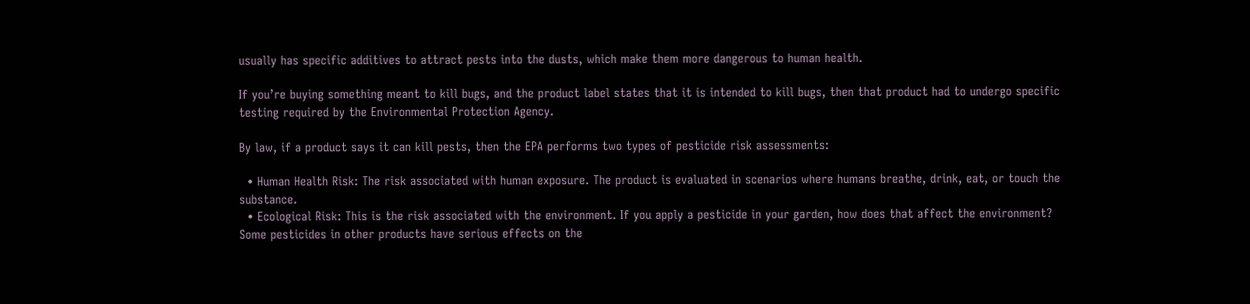usually has specific additives to attract pests into the dusts, which make them more dangerous to human health.

If you’re buying something meant to kill bugs, and the product label states that it is intended to kill bugs, then that product had to undergo specific testing required by the Environmental Protection Agency.

By law, if a product says it can kill pests, then the EPA performs two types of pesticide risk assessments:

  • Human Health Risk: The risk associated with human exposure. The product is evaluated in scenarios where humans breathe, drink, eat, or touch the substance.
  • Ecological Risk: This is the risk associated with the environment. If you apply a pesticide in your garden, how does that affect the environment? Some pesticides in other products have serious effects on the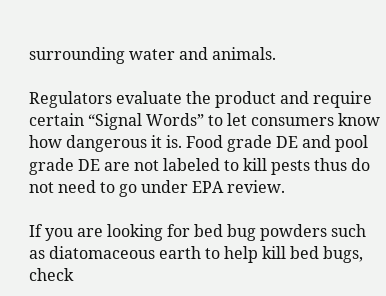surrounding water and animals.

Regulators evaluate the product and require certain “Signal Words” to let consumers know how dangerous it is. Food grade DE and pool grade DE are not labeled to kill pests thus do not need to go under EPA review.

If you are looking for bed bug powders such as diatomaceous earth to help kill bed bugs, check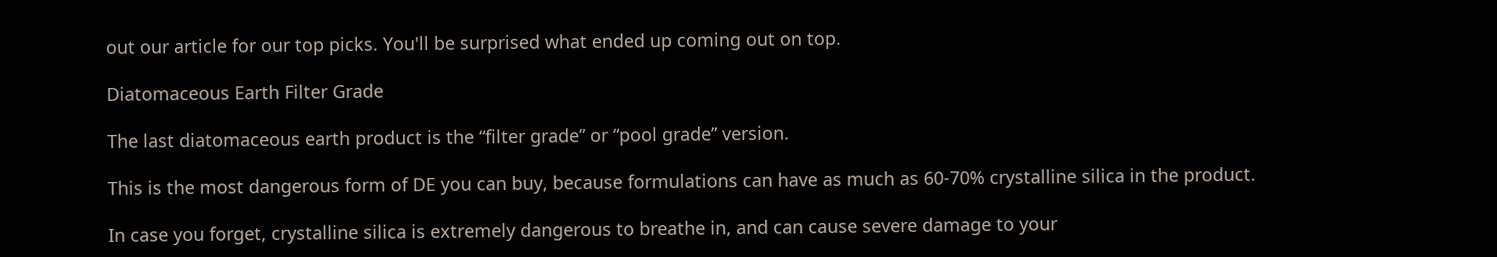out our article for our top picks. You'll be surprised what ended up coming out on top.

Diatomaceous Earth Filter Grade

The last diatomaceous earth product is the “filter grade” or “pool grade” version.

This is the most dangerous form of DE you can buy, because formulations can have as much as 60-70% crystalline silica in the product.

In case you forget, crystalline silica is extremely dangerous to breathe in, and can cause severe damage to your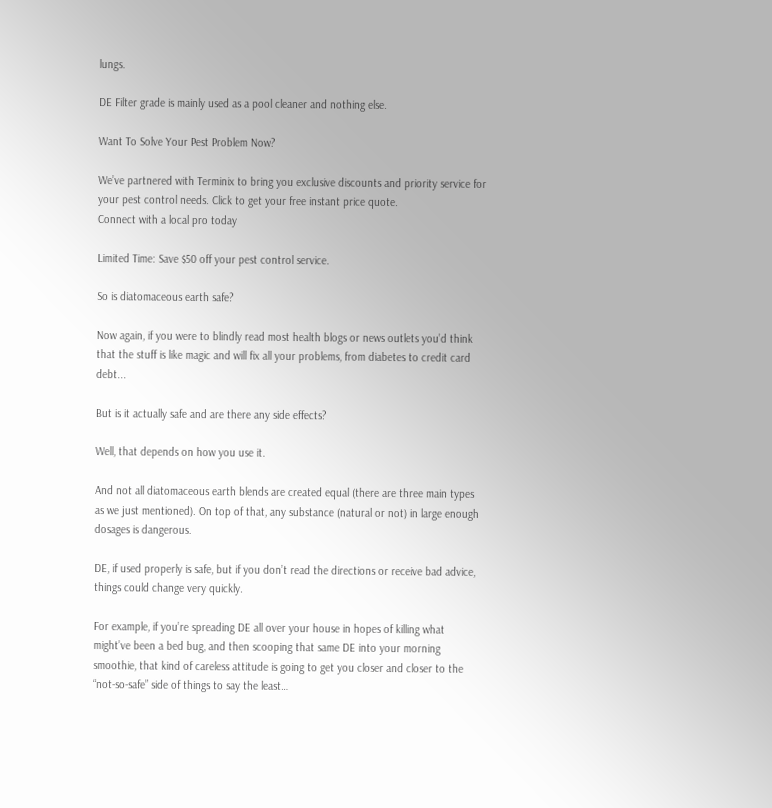lungs.

DE Filter grade is mainly used as a pool cleaner and nothing else.

Want To Solve Your Pest Problem Now?

We’ve partnered with Terminix to bring you exclusive discounts and priority service for your pest control needs. Click to get your free instant price quote.
Connect with a local pro today

Limited Time: Save $50 off your pest control service.

So is diatomaceous earth safe?

Now again, if you were to blindly read most health blogs or news outlets you’d think that the stuff is like magic and will fix all your problems, from diabetes to credit card debt...

But is it actually safe and are there any side effects?

Well, that depends on how you use it.

And not all diatomaceous earth blends are created equal (there are three main types as we just mentioned). On top of that, any substance (natural or not) in large enough dosages is dangerous.

DE, if used properly is safe, but if you don’t read the directions or receive bad advice, things could change very quickly.

For example, if you’re spreading DE all over your house in hopes of killing what might’ve been a bed bug, and then scooping that same DE into your morning smoothie, that kind of careless attitude is going to get you closer and closer to the “not-so-safe” side of things to say the least…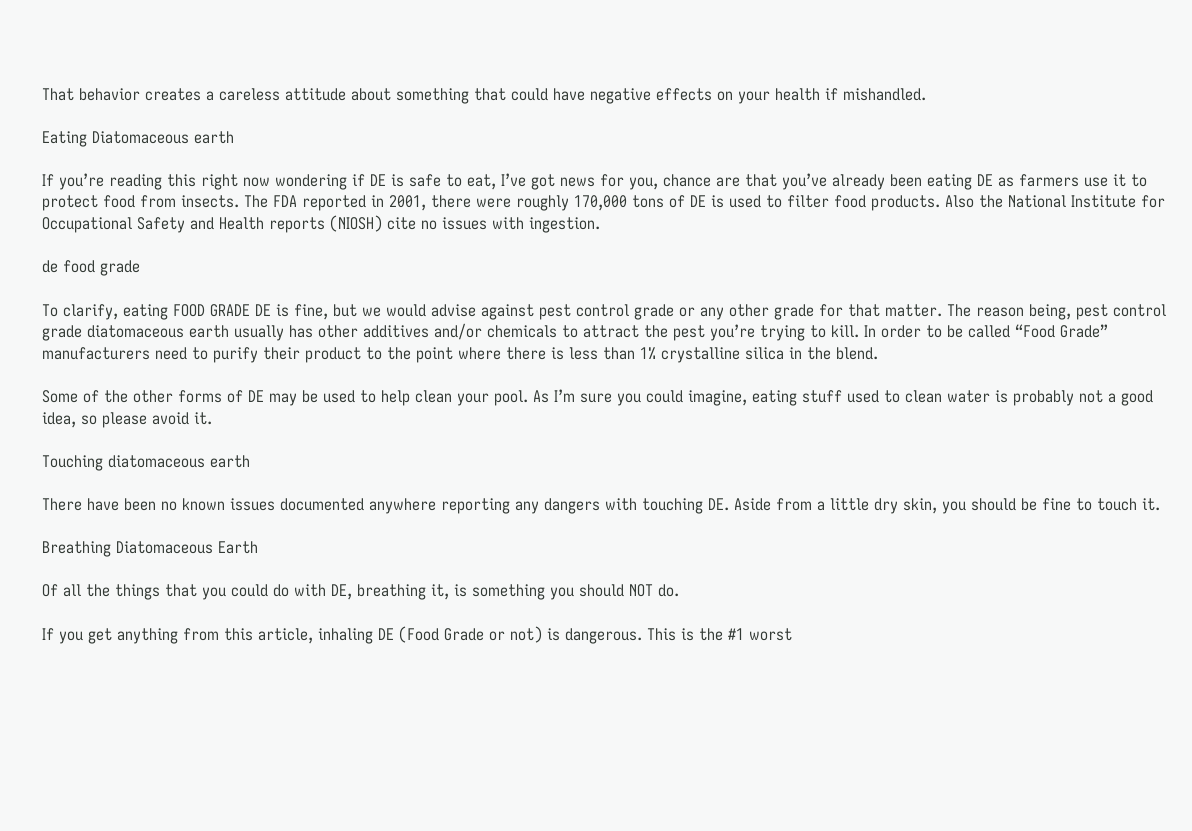That behavior creates a careless attitude about something that could have negative effects on your health if mishandled.

Eating Diatomaceous earth

If you’re reading this right now wondering if DE is safe to eat, I’ve got news for you, chance are that you’ve already been eating DE as farmers use it to protect food from insects. The FDA reported in 2001, there were roughly 170,000 tons of DE is used to filter food products. Also the National Institute for Occupational Safety and Health reports (NIOSH) cite no issues with ingestion.

de food grade

To clarify, eating FOOD GRADE DE is fine, but we would advise against pest control grade or any other grade for that matter. The reason being, pest control grade diatomaceous earth usually has other additives and/or chemicals to attract the pest you’re trying to kill. In order to be called “Food Grade” manufacturers need to purify their product to the point where there is less than 1% crystalline silica in the blend.

Some of the other forms of DE may be used to help clean your pool. As I’m sure you could imagine, eating stuff used to clean water is probably not a good idea, so please avoid it.

Touching diatomaceous earth

There have been no known issues documented anywhere reporting any dangers with touching DE. Aside from a little dry skin, you should be fine to touch it.

Breathing Diatomaceous Earth

Of all the things that you could do with DE, breathing it, is something you should NOT do.

If you get anything from this article, inhaling DE (Food Grade or not) is dangerous. This is the #1 worst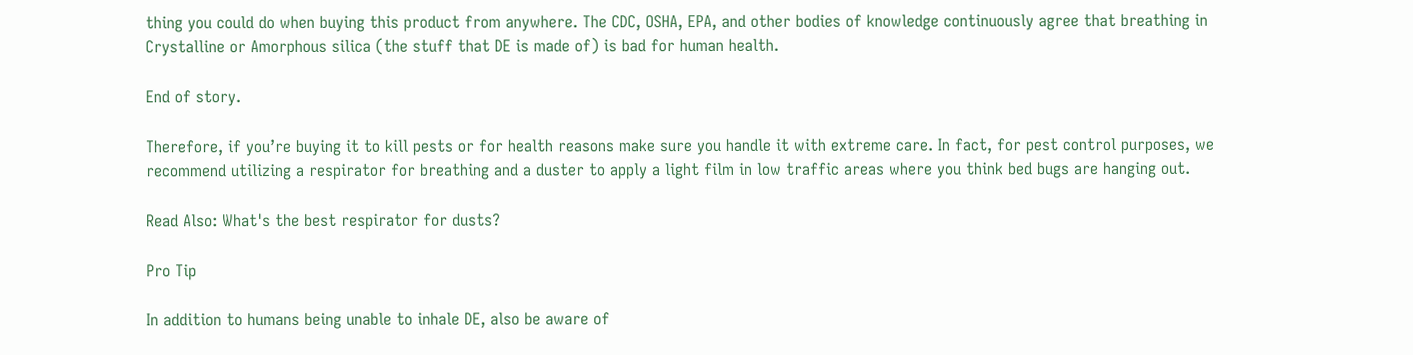thing you could do when buying this product from anywhere. The CDC, OSHA, EPA, and other bodies of knowledge continuously agree that breathing in Crystalline or Amorphous silica (the stuff that DE is made of) is bad for human health.

End of story.

Therefore, if you’re buying it to kill pests or for health reasons make sure you handle it with extreme care. In fact, for pest control purposes, we recommend utilizing a respirator for breathing and a duster to apply a light film in low traffic areas where you think bed bugs are hanging out.

Read Also: What's the best respirator for dusts?

Pro Tip

In addition to humans being unable to inhale DE, also be aware of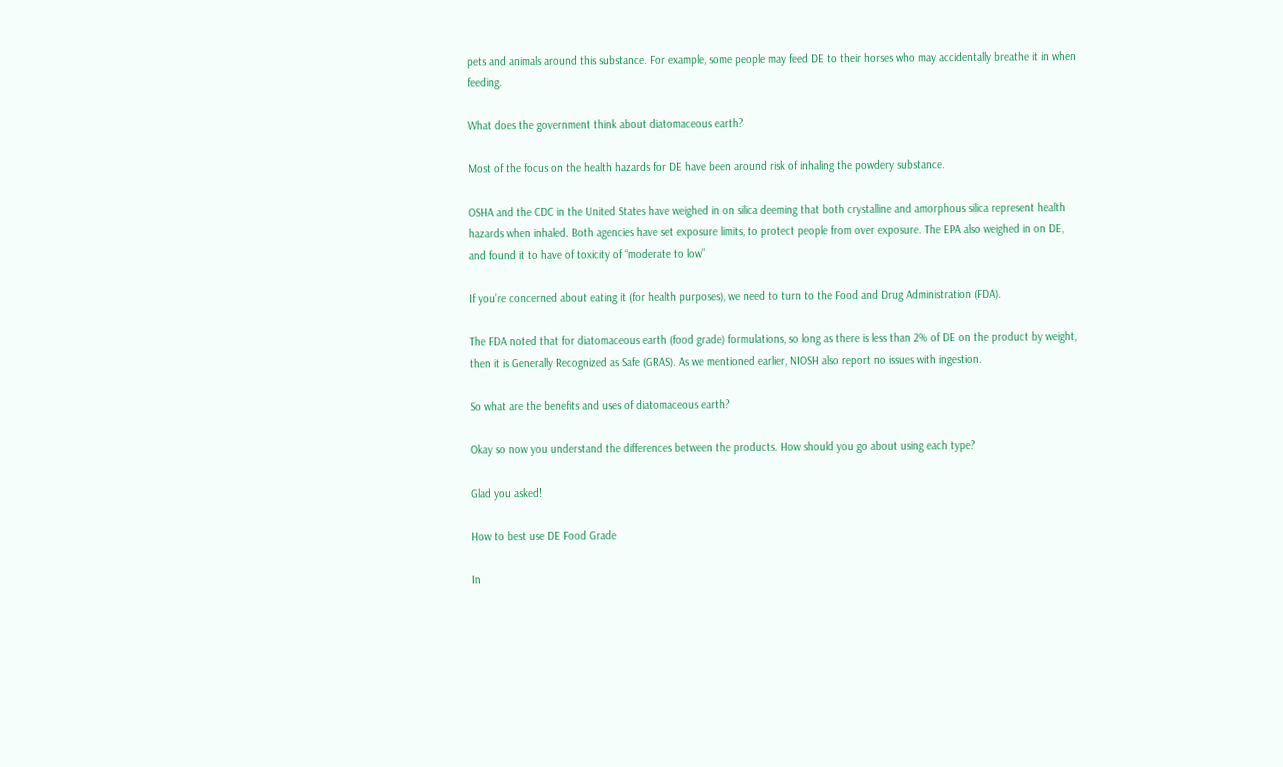pets and animals around this substance. For example, some people may feed DE to their horses who may accidentally breathe it in when feeding.

What does the government think about diatomaceous earth?

Most of the focus on the health hazards for DE have been around risk of inhaling the powdery substance.

OSHA and the CDC in the United States have weighed in on silica deeming that both crystalline and amorphous silica represent health hazards when inhaled. Both agencies have set exposure limits, to protect people from over exposure. The EPA also weighed in on DE, and found it to have of toxicity of “moderate to low”

If you’re concerned about eating it (for health purposes), we need to turn to the Food and Drug Administration (FDA).

The FDA noted that for diatomaceous earth (food grade) formulations, so long as there is less than 2% of DE on the product by weight, then it is Generally Recognized as Safe (GRAS). As we mentioned earlier, NIOSH also report no issues with ingestion.

So what are the benefits and uses of diatomaceous earth?

Okay so now you understand the differences between the products. How should you go about using each type?

Glad you asked!

How to best use DE Food Grade

In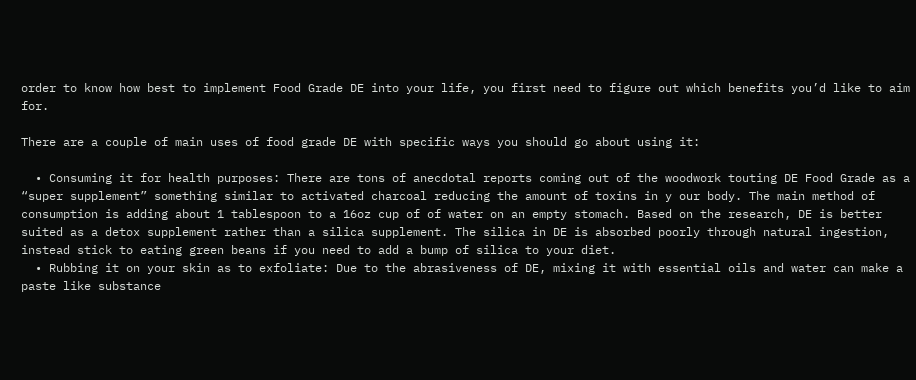order to know how best to implement Food Grade DE into your life, you first need to figure out which benefits you’d like to aim for.

There are a couple of main uses of food grade DE with specific ways you should go about using it:

  • Consuming it for health purposes: There are tons of anecdotal reports coming out of the woodwork touting DE Food Grade as a “super supplement” something similar to activated charcoal reducing the amount of toxins in y our body. The main method of consumption is adding about 1 tablespoon to a 16oz cup of of water on an empty stomach. Based on the research, DE is better suited as a detox supplement rather than a silica supplement. The silica in DE is absorbed poorly through natural ingestion, instead stick to eating green beans if you need to add a bump of silica to your diet.
  • Rubbing it on your skin as to exfoliate: Due to the abrasiveness of DE, mixing it with essential oils and water can make a paste like substance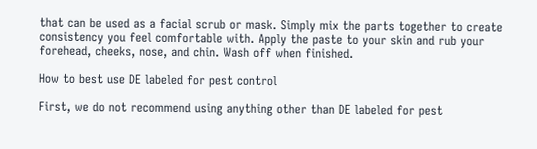that can be used as a facial scrub or mask. Simply mix the parts together to create consistency you feel comfortable with. Apply the paste to your skin and rub your forehead, cheeks, nose, and chin. Wash off when finished.

How to best use DE labeled for pest control

First, we do not recommend using anything other than DE labeled for pest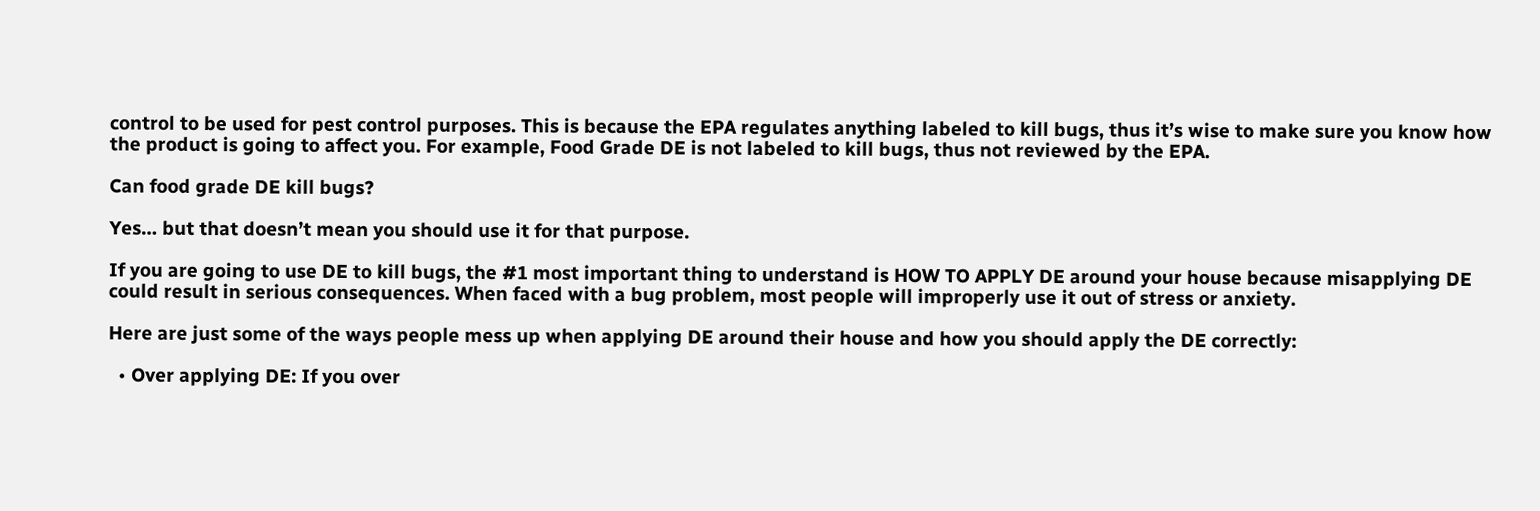control to be used for pest control purposes. This is because the EPA regulates anything labeled to kill bugs, thus it’s wise to make sure you know how the product is going to affect you. For example, Food Grade DE is not labeled to kill bugs, thus not reviewed by the EPA.

Can food grade DE kill bugs?

Yes… but that doesn’t mean you should use it for that purpose.

If you are going to use DE to kill bugs, the #1 most important thing to understand is HOW TO APPLY DE around your house because misapplying DE could result in serious consequences. When faced with a bug problem, most people will improperly use it out of stress or anxiety.

Here are just some of the ways people mess up when applying DE around their house and how you should apply the DE correctly:

  • Over applying DE: If you over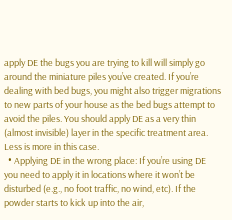apply DE the bugs you are trying to kill will simply go around the miniature piles you’ve created. If you’re dealing with bed bugs, you might also trigger migrations to new parts of your house as the bed bugs attempt to avoid the piles. You should apply DE as a very thin (almost invisible) layer in the specific treatment area. Less is more in this case.
  • Applying DE in the wrong place: If you’re using DE you need to apply it in locations where it won’t be disturbed (e.g., no foot traffic, no wind, etc). If the powder starts to kick up into the air,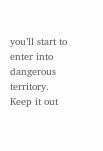you’ll start to enter into dangerous territory. Keep it out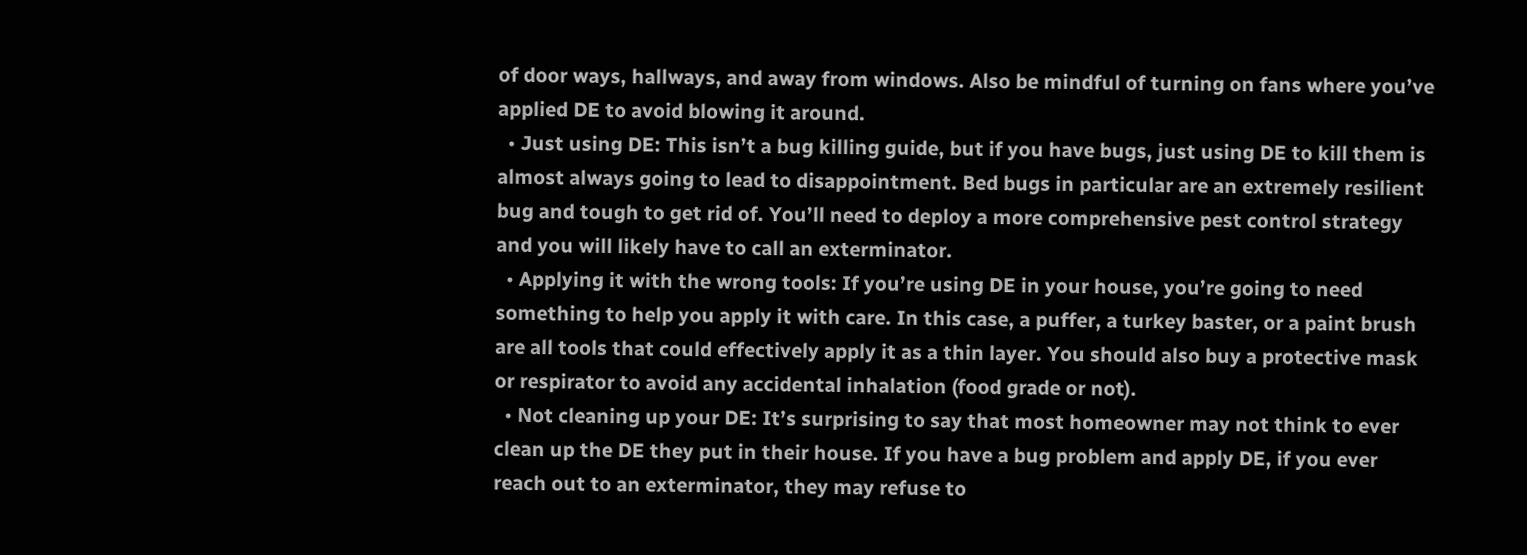of door ways, hallways, and away from windows. Also be mindful of turning on fans where you’ve applied DE to avoid blowing it around.
  • Just using DE: This isn’t a bug killing guide, but if you have bugs, just using DE to kill them is almost always going to lead to disappointment. Bed bugs in particular are an extremely resilient bug and tough to get rid of. You’ll need to deploy a more comprehensive pest control strategy and you will likely have to call an exterminator.
  • Applying it with the wrong tools: If you’re using DE in your house, you’re going to need something to help you apply it with care. In this case, a puffer, a turkey baster, or a paint brush are all tools that could effectively apply it as a thin layer. You should also buy a protective mask or respirator to avoid any accidental inhalation (food grade or not).
  • Not cleaning up your DE: It’s surprising to say that most homeowner may not think to ever clean up the DE they put in their house. If you have a bug problem and apply DE, if you ever reach out to an exterminator, they may refuse to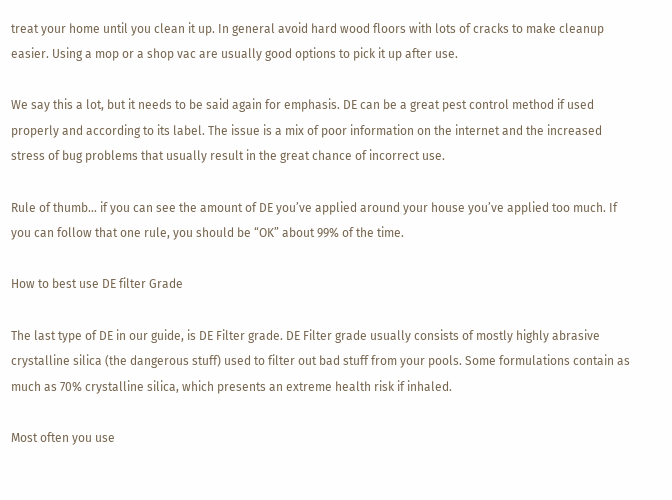treat your home until you clean it up. In general avoid hard wood floors with lots of cracks to make cleanup easier. Using a mop or a shop vac are usually good options to pick it up after use.

We say this a lot, but it needs to be said again for emphasis. DE can be a great pest control method if used properly and according to its label. The issue is a mix of poor information on the internet and the increased stress of bug problems that usually result in the great chance of incorrect use.

Rule of thumb… if you can see the amount of DE you’ve applied around your house you’ve applied too much. If you can follow that one rule, you should be “OK” about 99% of the time.

How to best use DE filter Grade

The last type of DE in our guide, is DE Filter grade. DE Filter grade usually consists of mostly highly abrasive crystalline silica (the dangerous stuff) used to filter out bad stuff from your pools. Some formulations contain as much as 70% crystalline silica, which presents an extreme health risk if inhaled.

Most often you use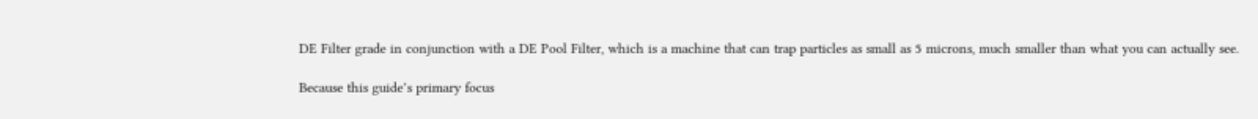DE Filter grade in conjunction with a DE Pool Filter, which is a machine that can trap particles as small as 5 microns, much smaller than what you can actually see.

Because this guide’s primary focus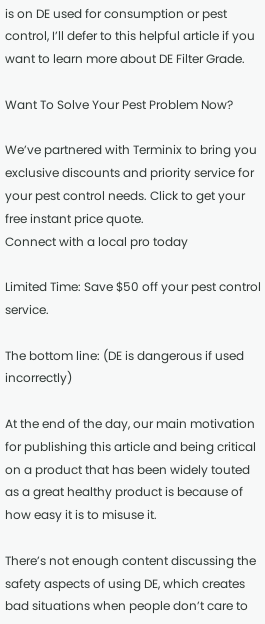is on DE used for consumption or pest control, I’ll defer to this helpful article if you want to learn more about DE Filter Grade.

Want To Solve Your Pest Problem Now?

We’ve partnered with Terminix to bring you exclusive discounts and priority service for your pest control needs. Click to get your free instant price quote.
Connect with a local pro today

Limited Time: Save $50 off your pest control service.

The bottom line: (DE is dangerous if used incorrectly)

At the end of the day, our main motivation for publishing this article and being critical on a product that has been widely touted as a great healthy product is because of how easy it is to misuse it.

There’s not enough content discussing the safety aspects of using DE, which creates bad situations when people don’t care to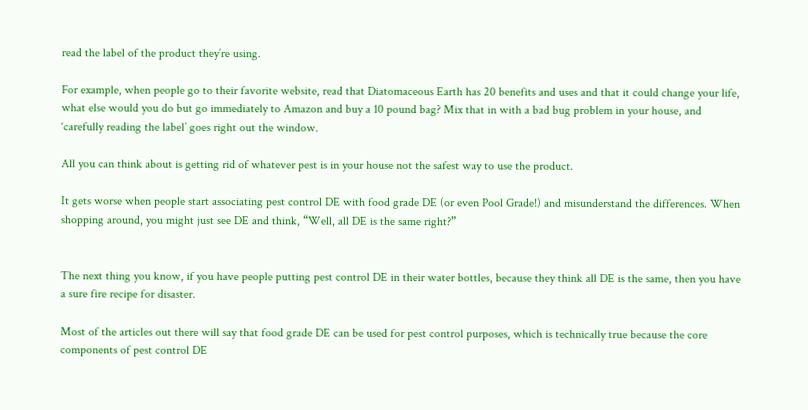read the label of the product they’re using.

For example, when people go to their favorite website, read that Diatomaceous Earth has 20 benefits and uses and that it could change your life, what else would you do but go immediately to Amazon and buy a 10 pound bag? Mix that in with a bad bug problem in your house, and ‘carefully reading the label’ goes right out the window.

All you can think about is getting rid of whatever pest is in your house not the safest way to use the product.

It gets worse when people start associating pest control DE with food grade DE (or even Pool Grade!) and misunderstand the differences. When shopping around, you might just see DE and think, “Well, all DE is the same right?”


The next thing you know, if you have people putting pest control DE in their water bottles, because they think all DE is the same, then you have a sure fire recipe for disaster.

Most of the articles out there will say that food grade DE can be used for pest control purposes, which is technically true because the core components of pest control DE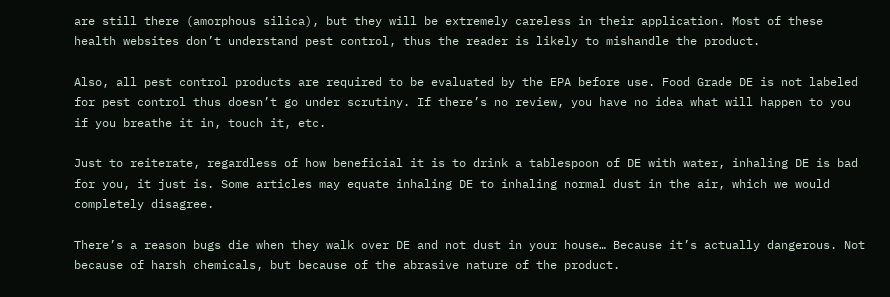are still there (amorphous silica), but they will be extremely careless in their application. Most of these health websites don’t understand pest control, thus the reader is likely to mishandle the product.

Also, all pest control products are required to be evaluated by the EPA before use. Food Grade DE is not labeled for pest control thus doesn’t go under scrutiny. If there’s no review, you have no idea what will happen to you if you breathe it in, touch it, etc.

Just to reiterate, regardless of how beneficial it is to drink a tablespoon of DE with water, inhaling DE is bad for you, it just is. Some articles may equate inhaling DE to inhaling normal dust in the air, which we would completely disagree.

There’s a reason bugs die when they walk over DE and not dust in your house… Because it’s actually dangerous. Not because of harsh chemicals, but because of the abrasive nature of the product.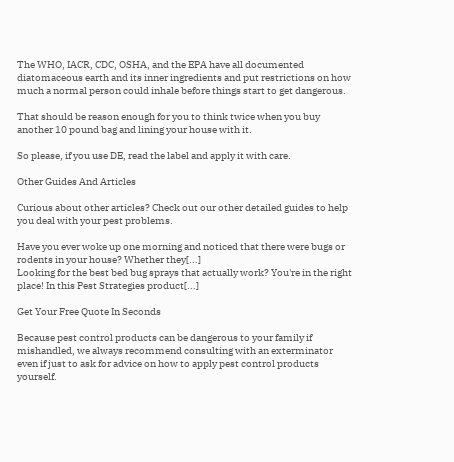The WHO, IACR, CDC, OSHA, and the EPA have all documented diatomaceous earth and its inner ingredients and put restrictions on how much a normal person could inhale before things start to get dangerous.

That should be reason enough for you to think twice when you buy another 10 pound bag and lining your house with it.

So please, if you use DE, read the label and apply it with care.

Other Guides And Articles

Curious about other articles? Check out our other detailed guides to help you deal with your pest problems.

Have you ever woke up one morning and noticed that there were bugs or rodents in your house? Whether they[...]
Looking for the best bed bug sprays that actually work? You're in the right place! In this Pest Strategies product[...]

Get Your Free Quote In Seconds

Because pest control products can be dangerous to your family if mishandled, we always recommend consulting with an exterminator even if just to ask for advice on how to apply pest control products yourself.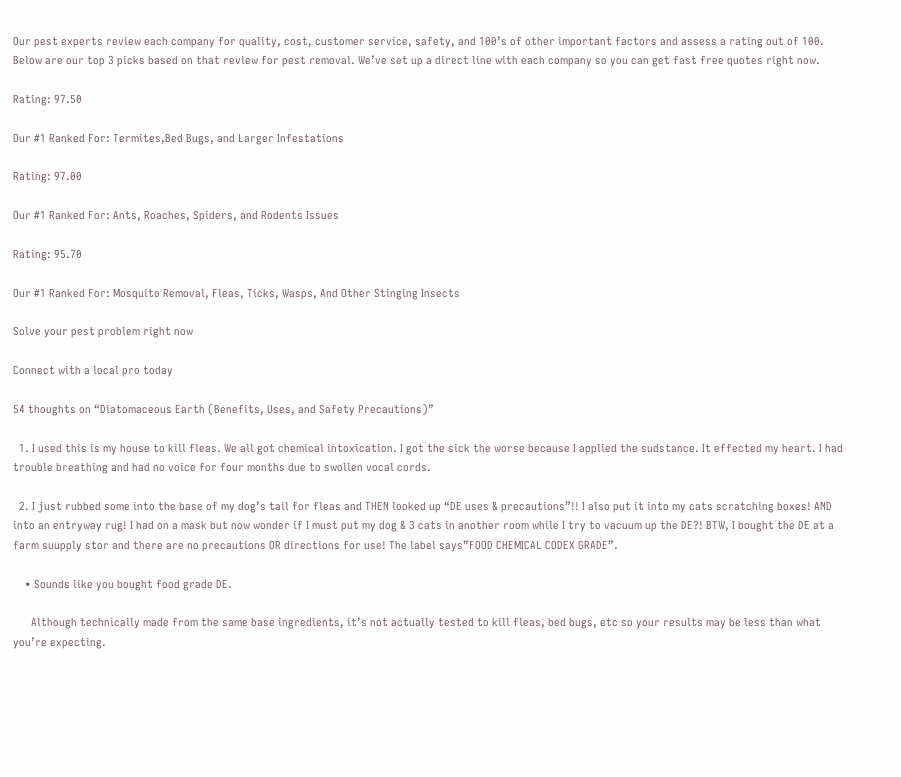Our pest experts review each company for quality, cost, customer service, safety, and 100’s of other important factors and assess a rating out of 100. Below are our top 3 picks based on that review for pest removal. We’ve set up a direct line with each company so you can get fast free quotes right now.

Rating: 97.50

Our #1 Ranked For: Termites,Bed Bugs, and Larger Infestations

Rating: 97.00

Our #1 Ranked For: Ants, Roaches, Spiders, and Rodents Issues

Rating: 95.70

Our #1 Ranked For: Mosquito Removal, Fleas, Ticks, Wasps, And Other Stinging Insects

Solve your pest problem right now

Connect with a local pro today

54 thoughts on “Diatomaceous Earth (Benefits, Uses, and Safety Precautions)”

  1. I used this is my house to kill fleas. We all got chemical intoxication. I got the sick the worse because I applied the sudstance. It effected my heart. I had trouble breathing and had no voice for four months due to swollen vocal cords.

  2. I just rubbed some into the base of my dog’s tail for fleas and THEN looked up “DE uses & precautions”!! I also put it into my cats scratching boxes! AND into an entryway rug! I had on a mask but now wonder if I must put my dog & 3 cats in another room while I try to vacuum up the DE?! BTW, I bought the DE at a farm suupply stor and there are no precautions OR directions for use! The label says”FOOD CHEMICAL CODEX GRADE”.

    • Sounds like you bought food grade DE.

      Although technically made from the same base ingredients, it’s not actually tested to kill fleas, bed bugs, etc so your results may be less than what you’re expecting.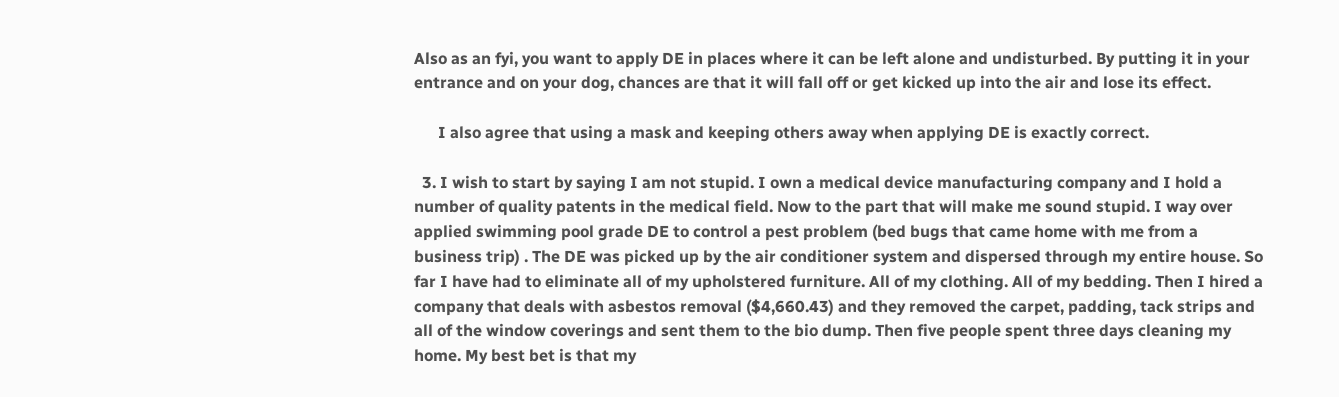Also as an fyi, you want to apply DE in places where it can be left alone and undisturbed. By putting it in your entrance and on your dog, chances are that it will fall off or get kicked up into the air and lose its effect.

      I also agree that using a mask and keeping others away when applying DE is exactly correct.

  3. I wish to start by saying I am not stupid. I own a medical device manufacturing company and I hold a number of quality patents in the medical field. Now to the part that will make me sound stupid. I way over applied swimming pool grade DE to control a pest problem (bed bugs that came home with me from a business trip) . The DE was picked up by the air conditioner system and dispersed through my entire house. So far I have had to eliminate all of my upholstered furniture. All of my clothing. All of my bedding. Then I hired a company that deals with asbestos removal ($4,660.43) and they removed the carpet, padding, tack strips and all of the window coverings and sent them to the bio dump. Then five people spent three days cleaning my home. My best bet is that my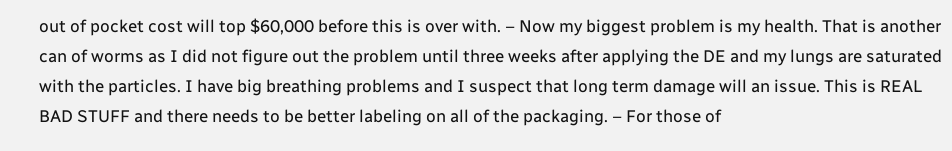out of pocket cost will top $60,000 before this is over with. – Now my biggest problem is my health. That is another can of worms as I did not figure out the problem until three weeks after applying the DE and my lungs are saturated with the particles. I have big breathing problems and I suspect that long term damage will an issue. This is REAL BAD STUFF and there needs to be better labeling on all of the packaging. – For those of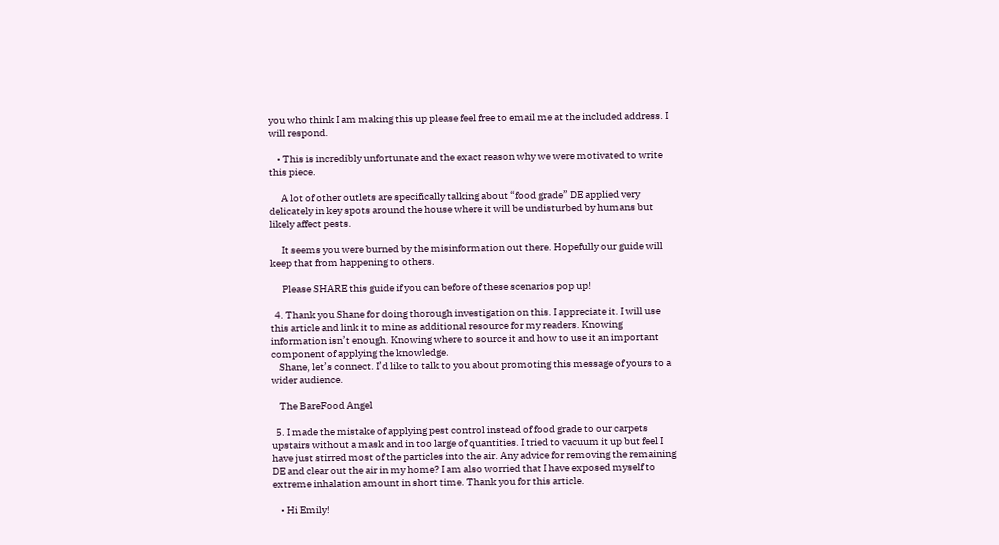you who think I am making this up please feel free to email me at the included address. I will respond.

    • This is incredibly unfortunate and the exact reason why we were motivated to write this piece.

      A lot of other outlets are specifically talking about “food grade” DE applied very delicately in key spots around the house where it will be undisturbed by humans but likely affect pests.

      It seems you were burned by the misinformation out there. Hopefully our guide will keep that from happening to others.

      Please SHARE this guide if you can before of these scenarios pop up!

  4. Thank you Shane for doing thorough investigation on this. I appreciate it. I will use this article and link it to mine as additional resource for my readers. Knowing information isn’t enough. Knowing where to source it and how to use it an important component of applying the knowledge.
    Shane, let’s connect. I’d like to talk to you about promoting this message of yours to a wider audience.

    The BareFood Angel

  5. I made the mistake of applying pest control instead of food grade to our carpets upstairs without a mask and in too large of quantities. I tried to vacuum it up but feel I have just stirred most of the particles into the air. Any advice for removing the remaining DE and clear out the air in my home? I am also worried that I have exposed myself to extreme inhalation amount in short time. Thank you for this article.

    • Hi Emily!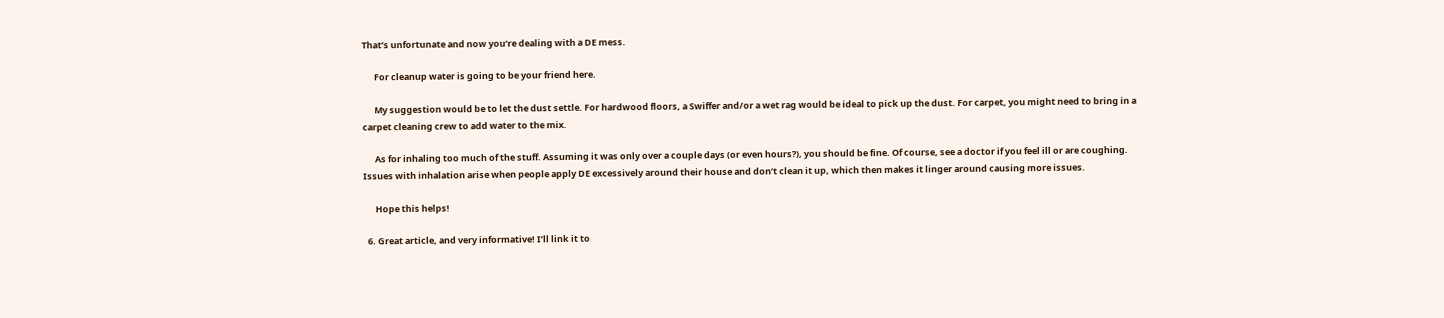That’s unfortunate and now you’re dealing with a DE mess.

      For cleanup water is going to be your friend here.

      My suggestion would be to let the dust settle. For hardwood floors, a Swiffer and/or a wet rag would be ideal to pick up the dust. For carpet, you might need to bring in a carpet cleaning crew to add water to the mix.

      As for inhaling too much of the stuff. Assuming it was only over a couple days (or even hours?), you should be fine. Of course, see a doctor if you feel ill or are coughing. Issues with inhalation arise when people apply DE excessively around their house and don’t clean it up, which then makes it linger around causing more issues.

      Hope this helps!

  6. Great article, and very informative! I’ll link it to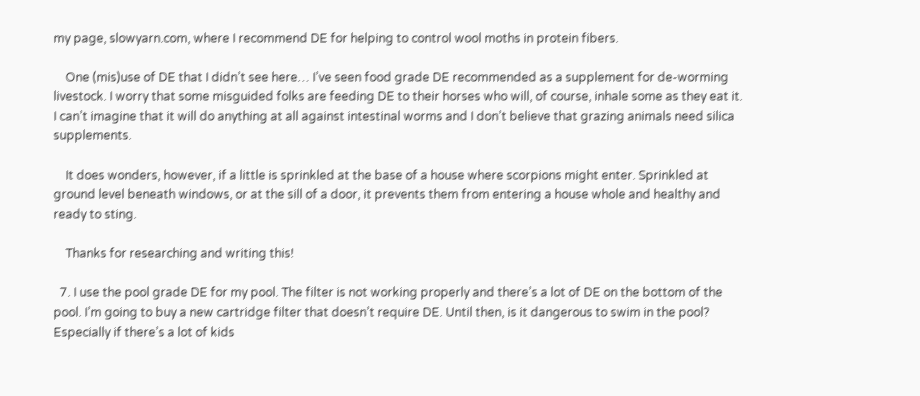my page, slowyarn.com, where I recommend DE for helping to control wool moths in protein fibers.

    One (mis)use of DE that I didn’t see here… I’ve seen food grade DE recommended as a supplement for de-worming livestock. I worry that some misguided folks are feeding DE to their horses who will, of course, inhale some as they eat it. I can’t imagine that it will do anything at all against intestinal worms and I don’t believe that grazing animals need silica supplements.

    It does wonders, however, if a little is sprinkled at the base of a house where scorpions might enter. Sprinkled at ground level beneath windows, or at the sill of a door, it prevents them from entering a house whole and healthy and ready to sting.

    Thanks for researching and writing this!

  7. I use the pool grade DE for my pool. The filter is not working properly and there’s a lot of DE on the bottom of the pool. I’m going to buy a new cartridge filter that doesn’t require DE. Until then, is it dangerous to swim in the pool? Especially if there’s a lot of kids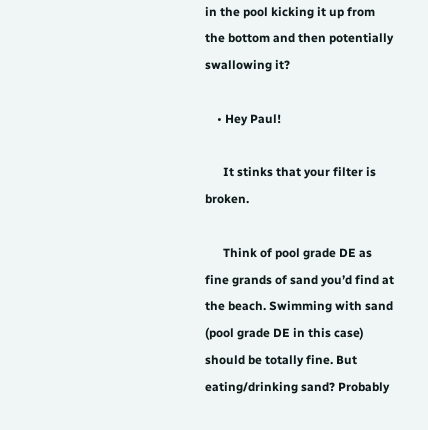in the pool kicking it up from the bottom and then potentially swallowing it?

    • Hey Paul!

      It stinks that your filter is broken.

      Think of pool grade DE as fine grands of sand you’d find at the beach. Swimming with sand (pool grade DE in this case) should be totally fine. But eating/drinking sand? Probably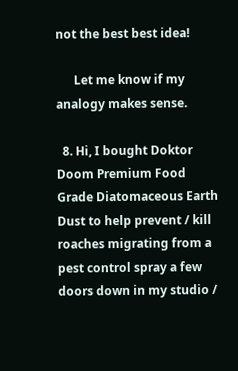not the best best idea!

      Let me know if my analogy makes sense.

  8. Hi, I bought Doktor Doom Premium Food Grade Diatomaceous Earth Dust to help prevent / kill roaches migrating from a pest control spray a few doors down in my studio /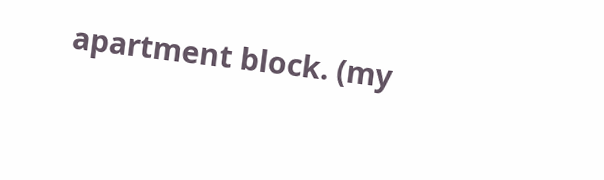apartment block. (my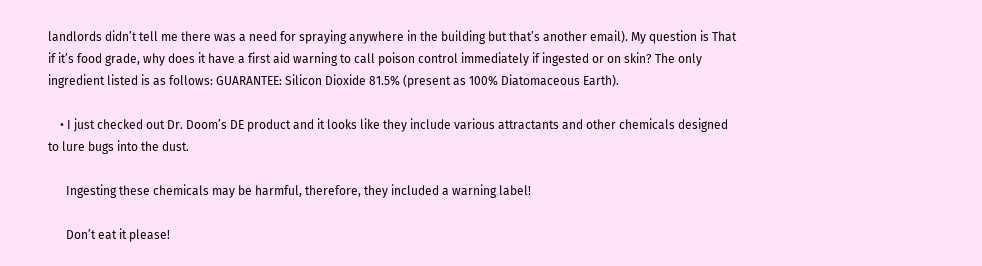landlords didn’t tell me there was a need for spraying anywhere in the building but that’s another email). My question is That if it’s food grade, why does it have a first aid warning to call poison control immediately if ingested or on skin? The only ingredient listed is as follows: GUARANTEE: Silicon Dioxide 81.5% (present as 100% Diatomaceous Earth).

    • I just checked out Dr. Doom’s DE product and it looks like they include various attractants and other chemicals designed to lure bugs into the dust.

      Ingesting these chemicals may be harmful, therefore, they included a warning label!

      Don’t eat it please!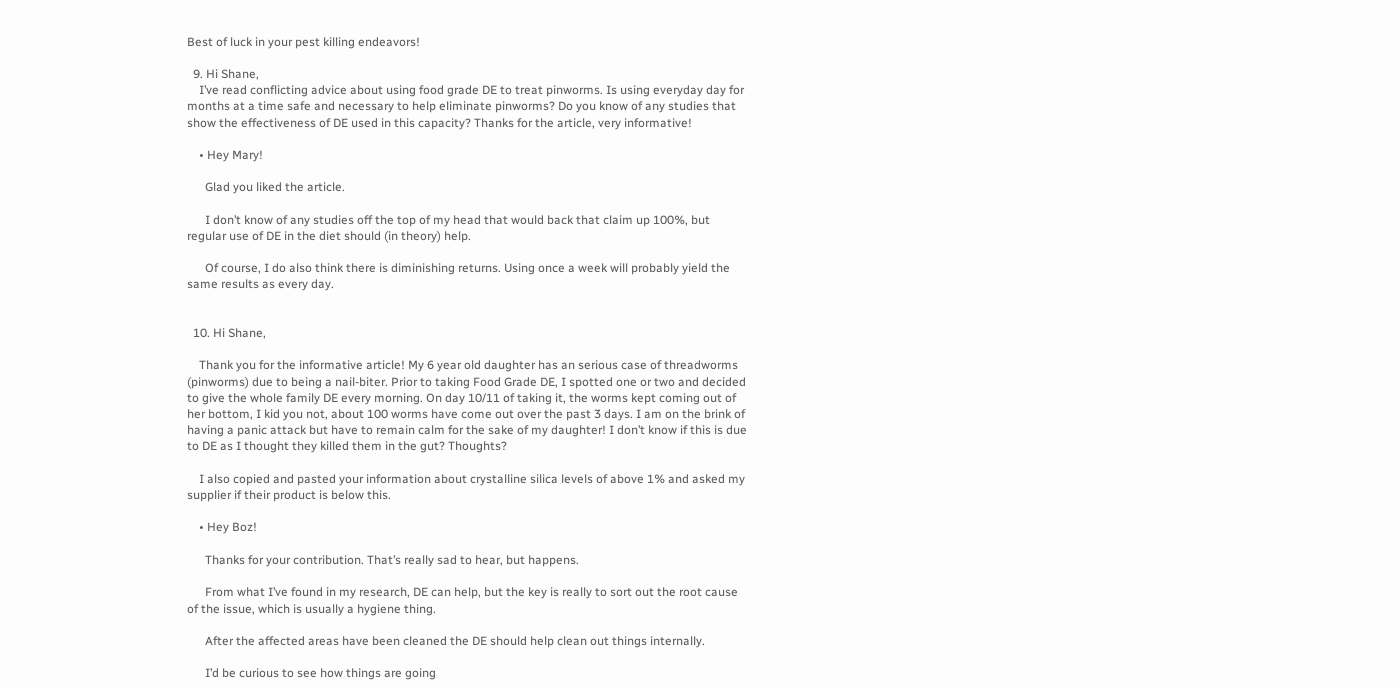Best of luck in your pest killing endeavors!

  9. Hi Shane,
    I’ve read conflicting advice about using food grade DE to treat pinworms. Is using everyday day for months at a time safe and necessary to help eliminate pinworms? Do you know of any studies that show the effectiveness of DE used in this capacity? Thanks for the article, very informative!

    • Hey Mary!

      Glad you liked the article.

      I don’t know of any studies off the top of my head that would back that claim up 100%, but regular use of DE in the diet should (in theory) help.

      Of course, I do also think there is diminishing returns. Using once a week will probably yield the same results as every day.


  10. Hi Shane,

    Thank you for the informative article! My 6 year old daughter has an serious case of threadworms (pinworms) due to being a nail-biter. Prior to taking Food Grade DE, I spotted one or two and decided to give the whole family DE every morning. On day 10/11 of taking it, the worms kept coming out of her bottom, I kid you not, about 100 worms have come out over the past 3 days. I am on the brink of having a panic attack but have to remain calm for the sake of my daughter! I don’t know if this is due to DE as I thought they killed them in the gut? Thoughts?

    I also copied and pasted your information about crystalline silica levels of above 1% and asked my supplier if their product is below this.

    • Hey Boz!

      Thanks for your contribution. That’s really sad to hear, but happens.

      From what I’ve found in my research, DE can help, but the key is really to sort out the root cause of the issue, which is usually a hygiene thing.

      After the affected areas have been cleaned the DE should help clean out things internally.

      I’d be curious to see how things are going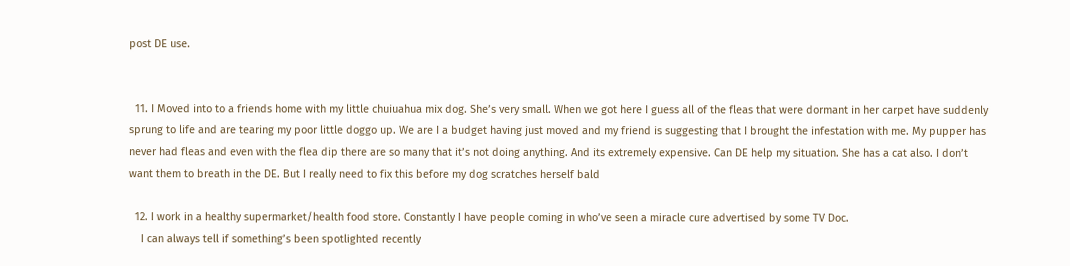post DE use.


  11. I Moved into to a friends home with my little chuiuahua mix dog. She’s very small. When we got here I guess all of the fleas that were dormant in her carpet have suddenly sprung to life and are tearing my poor little doggo up. We are I a budget having just moved and my friend is suggesting that I brought the infestation with me. My pupper has never had fleas and even with the flea dip there are so many that it’s not doing anything. And its extremely expensive. Can DE help my situation. She has a cat also. I don’t want them to breath in the DE. But I really need to fix this before my dog scratches herself bald

  12. I work in a healthy supermarket/health food store. Constantly I have people coming in who’ve seen a miracle cure advertised by some TV Doc.
    I can always tell if something’s been spotlighted recently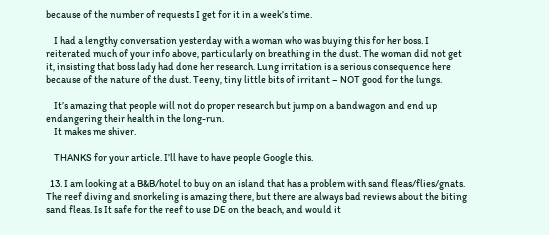because of the number of requests I get for it in a week’s time.

    I had a lengthy conversation yesterday with a woman who was buying this for her boss. I reiterated much of your info above, particularly on breathing in the dust. The woman did not get it, insisting that boss lady had done her research. Lung irritation is a serious consequence here because of the nature of the dust. Teeny, tiny little bits of irritant – NOT good for the lungs.

    It’s amazing that people will not do proper research but jump on a bandwagon and end up endangering their health in the long-run.
    It makes me shiver.

    THANKS for your article. I’ll have to have people Google this.

  13. I am looking at a B&B/hotel to buy on an island that has a problem with sand fleas/flies/gnats. The reef diving and snorkeling is amazing there, but there are always bad reviews about the biting sand fleas. Is It safe for the reef to use DE on the beach, and would it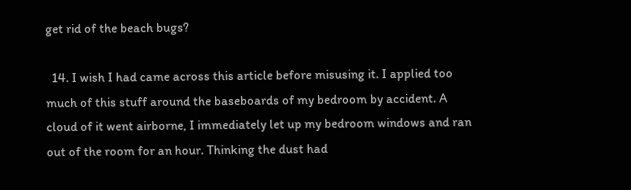get rid of the beach bugs?

  14. I wish I had came across this article before misusing it. I applied too much of this stuff around the baseboards of my bedroom by accident. A cloud of it went airborne, I immediately let up my bedroom windows and ran out of the room for an hour. Thinking the dust had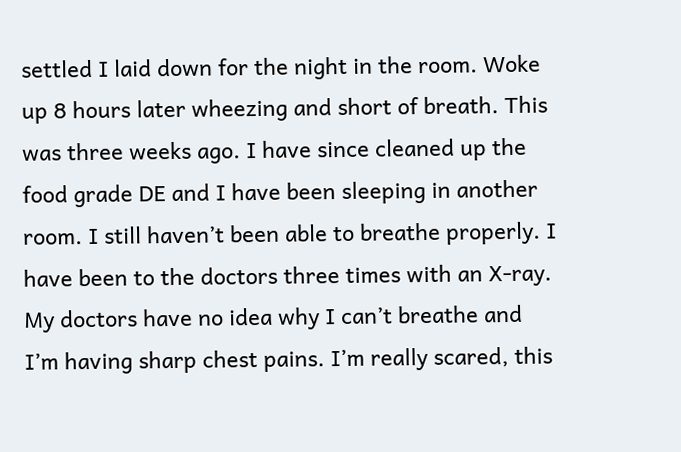settled I laid down for the night in the room. Woke up 8 hours later wheezing and short of breath. This was three weeks ago. I have since cleaned up the food grade DE and I have been sleeping in another room. I still haven’t been able to breathe properly. I have been to the doctors three times with an X-ray. My doctors have no idea why I can’t breathe and I’m having sharp chest pains. I’m really scared, this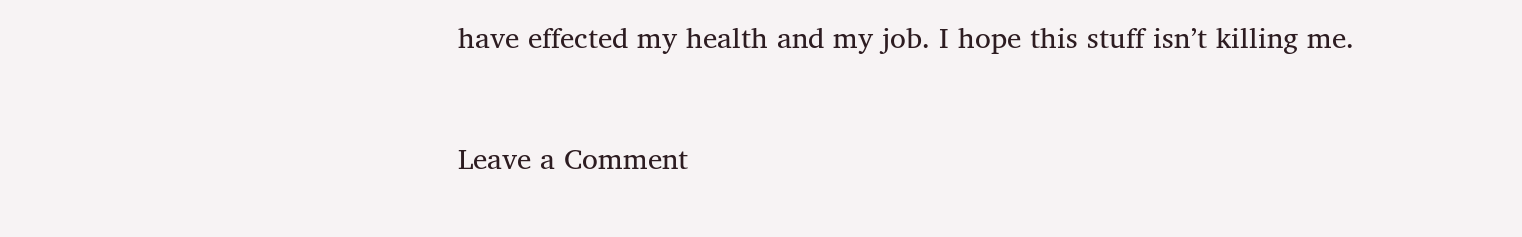have effected my health and my job. I hope this stuff isn’t killing me.


Leave a Comment